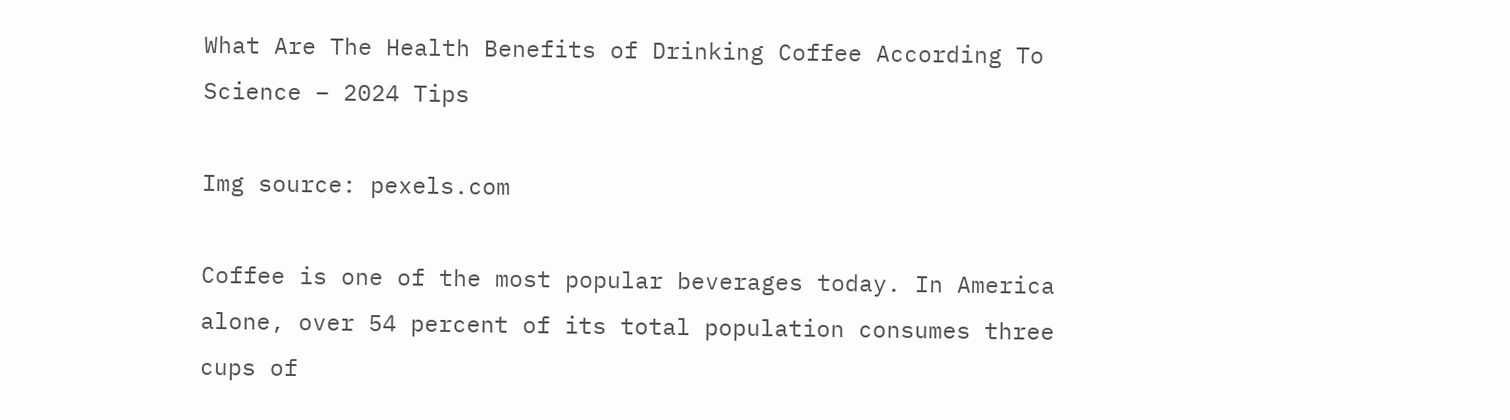What Are The Health Benefits of Drinking Coffee According To Science – 2024 Tips

Img source: pexels.com

Coffee is one of the most popular beverages today. In America alone, over 54 percent of its total population consumes three cups of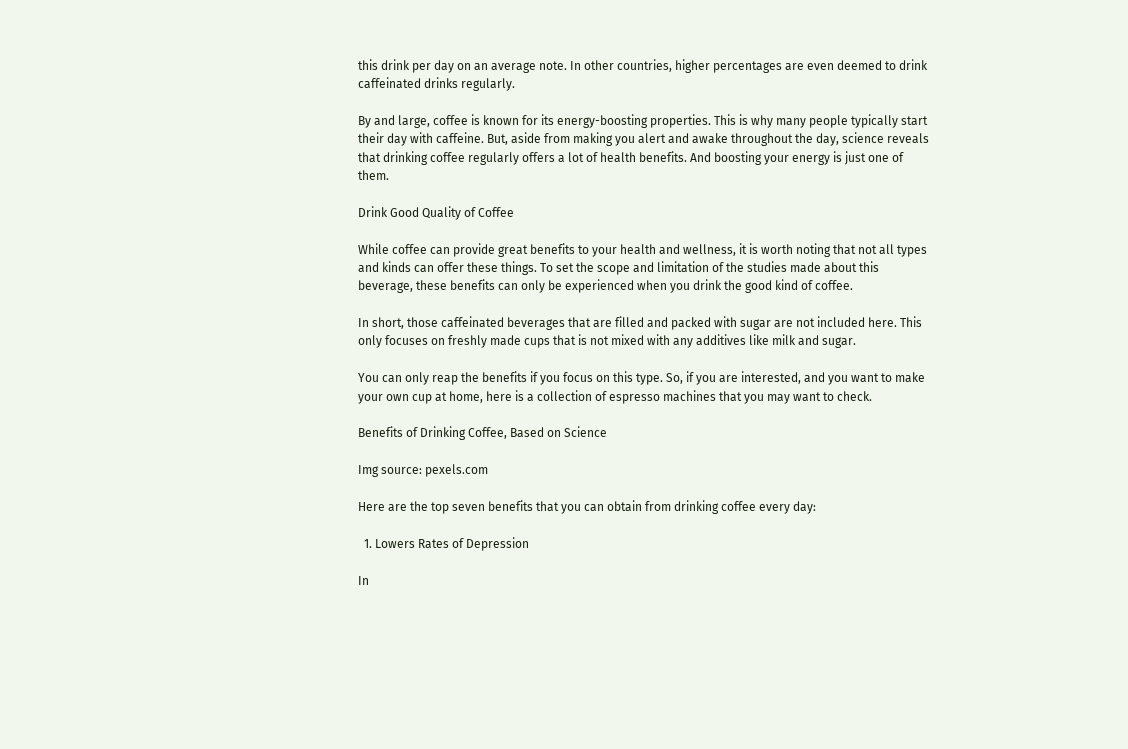this drink per day on an average note. In other countries, higher percentages are even deemed to drink caffeinated drinks regularly.

By and large, coffee is known for its energy-boosting properties. This is why many people typically start their day with caffeine. But, aside from making you alert and awake throughout the day, science reveals that drinking coffee regularly offers a lot of health benefits. And boosting your energy is just one of them.

Drink Good Quality of Coffee

While coffee can provide great benefits to your health and wellness, it is worth noting that not all types and kinds can offer these things. To set the scope and limitation of the studies made about this beverage, these benefits can only be experienced when you drink the good kind of coffee.

In short, those caffeinated beverages that are filled and packed with sugar are not included here. This only focuses on freshly made cups that is not mixed with any additives like milk and sugar.

You can only reap the benefits if you focus on this type. So, if you are interested, and you want to make your own cup at home, here is a collection of espresso machines that you may want to check.

Benefits of Drinking Coffee, Based on Science

Img source: pexels.com

Here are the top seven benefits that you can obtain from drinking coffee every day:

  1. Lowers Rates of Depression

In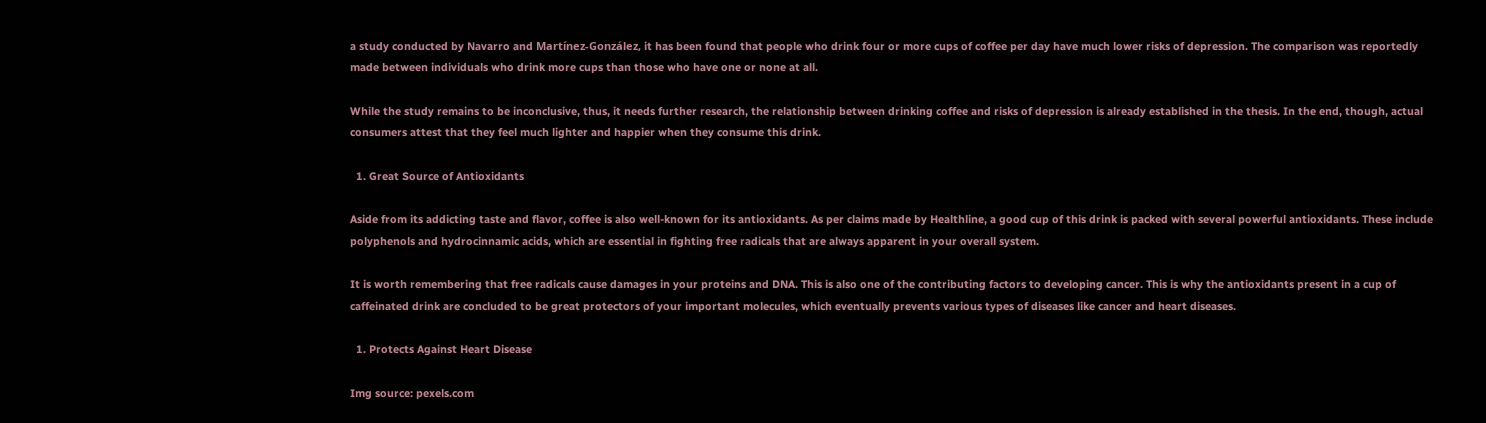a study conducted by Navarro and Martínez-González, it has been found that people who drink four or more cups of coffee per day have much lower risks of depression. The comparison was reportedly made between individuals who drink more cups than those who have one or none at all.

While the study remains to be inconclusive, thus, it needs further research, the relationship between drinking coffee and risks of depression is already established in the thesis. In the end, though, actual consumers attest that they feel much lighter and happier when they consume this drink.

  1. Great Source of Antioxidants

Aside from its addicting taste and flavor, coffee is also well-known for its antioxidants. As per claims made by Healthline, a good cup of this drink is packed with several powerful antioxidants. These include polyphenols and hydrocinnamic acids, which are essential in fighting free radicals that are always apparent in your overall system.

It is worth remembering that free radicals cause damages in your proteins and DNA. This is also one of the contributing factors to developing cancer. This is why the antioxidants present in a cup of caffeinated drink are concluded to be great protectors of your important molecules, which eventually prevents various types of diseases like cancer and heart diseases.

  1. Protects Against Heart Disease

Img source: pexels.com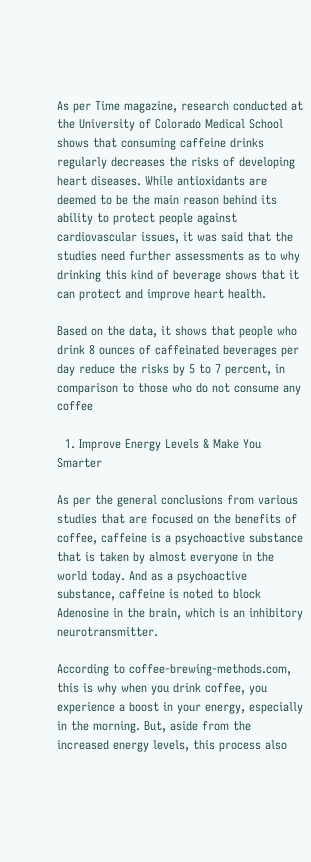As per Time magazine, research conducted at the University of Colorado Medical School shows that consuming caffeine drinks regularly decreases the risks of developing heart diseases. While antioxidants are deemed to be the main reason behind its ability to protect people against cardiovascular issues, it was said that the studies need further assessments as to why drinking this kind of beverage shows that it can protect and improve heart health.

Based on the data, it shows that people who drink 8 ounces of caffeinated beverages per day reduce the risks by 5 to 7 percent, in comparison to those who do not consume any coffee

  1. Improve Energy Levels & Make You Smarter

As per the general conclusions from various studies that are focused on the benefits of coffee, caffeine is a psychoactive substance that is taken by almost everyone in the world today. And as a psychoactive substance, caffeine is noted to block Adenosine in the brain, which is an inhibitory neurotransmitter.

According to coffee-brewing-methods.com, this is why when you drink coffee, you experience a boost in your energy, especially in the morning. But, aside from the increased energy levels, this process also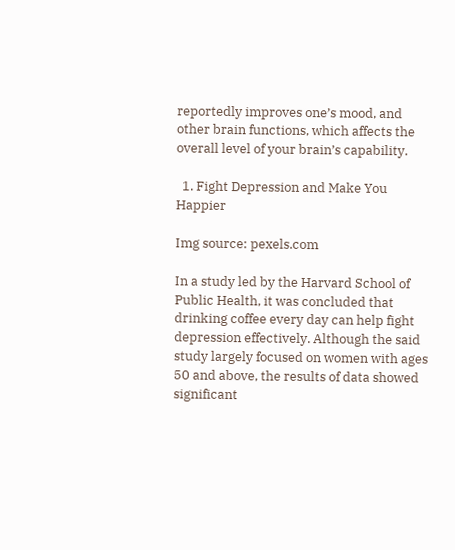reportedly improves one’s mood, and other brain functions, which affects the overall level of your brain’s capability.

  1. Fight Depression and Make You Happier

Img source: pexels.com

In a study led by the Harvard School of Public Health, it was concluded that drinking coffee every day can help fight depression effectively. Although the said study largely focused on women with ages 50 and above, the results of data showed significant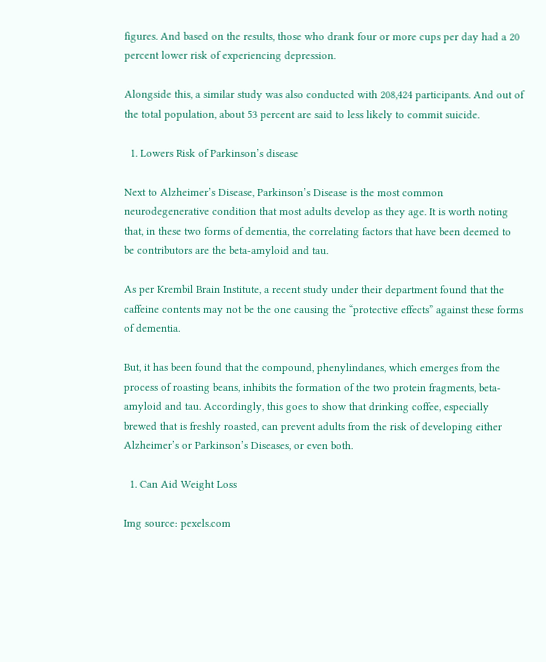figures. And based on the results, those who drank four or more cups per day had a 20 percent lower risk of experiencing depression.

Alongside this, a similar study was also conducted with 208,424 participants. And out of the total population, about 53 percent are said to less likely to commit suicide.

  1. Lowers Risk of Parkinson’s disease

Next to Alzheimer’s Disease, Parkinson’s Disease is the most common neurodegenerative condition that most adults develop as they age. It is worth noting that, in these two forms of dementia, the correlating factors that have been deemed to be contributors are the beta-amyloid and tau.

As per Krembil Brain Institute, a recent study under their department found that the caffeine contents may not be the one causing the “protective effects” against these forms of dementia.

But, it has been found that the compound, phenylindanes, which emerges from the process of roasting beans, inhibits the formation of the two protein fragments, beta-amyloid and tau. Accordingly, this goes to show that drinking coffee, especially brewed that is freshly roasted, can prevent adults from the risk of developing either Alzheimer’s or Parkinson’s Diseases, or even both.

  1. Can Aid Weight Loss

Img source: pexels.com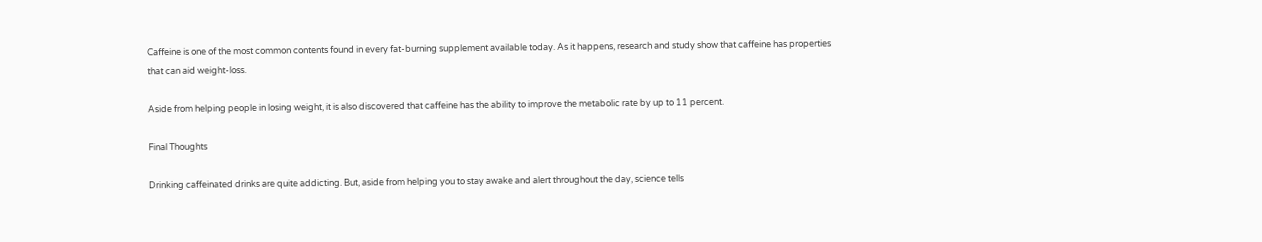Caffeine is one of the most common contents found in every fat-burning supplement available today. As it happens, research and study show that caffeine has properties that can aid weight-loss.

Aside from helping people in losing weight, it is also discovered that caffeine has the ability to improve the metabolic rate by up to 11 percent.

Final Thoughts

Drinking caffeinated drinks are quite addicting. But, aside from helping you to stay awake and alert throughout the day, science tells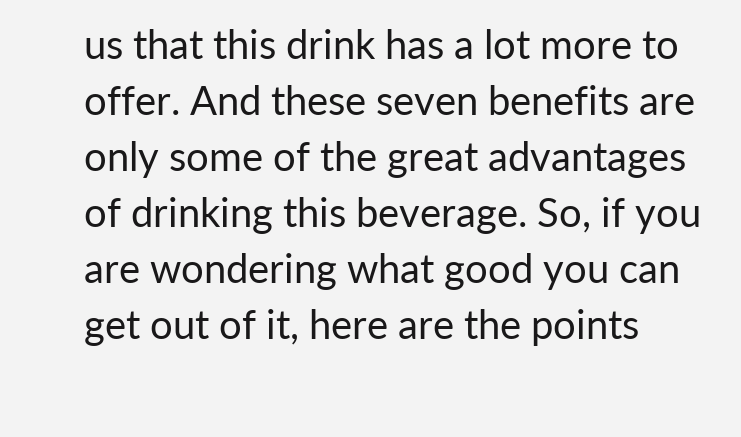us that this drink has a lot more to offer. And these seven benefits are only some of the great advantages of drinking this beverage. So, if you are wondering what good you can get out of it, here are the points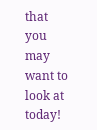that you may want to look at today!